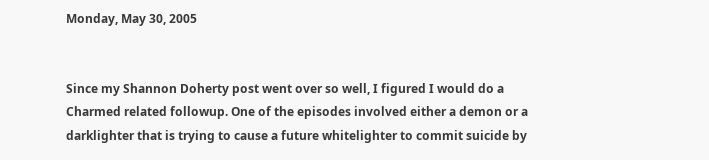Monday, May 30, 2005


Since my Shannon Doherty post went over so well, I figured I would do a Charmed related followup. One of the episodes involved either a demon or a darklighter that is trying to cause a future whitelighter to commit suicide by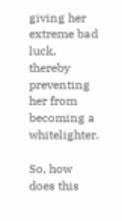giving her extreme bad luck, thereby preventing her from becoming a whitelighter.

So, how does this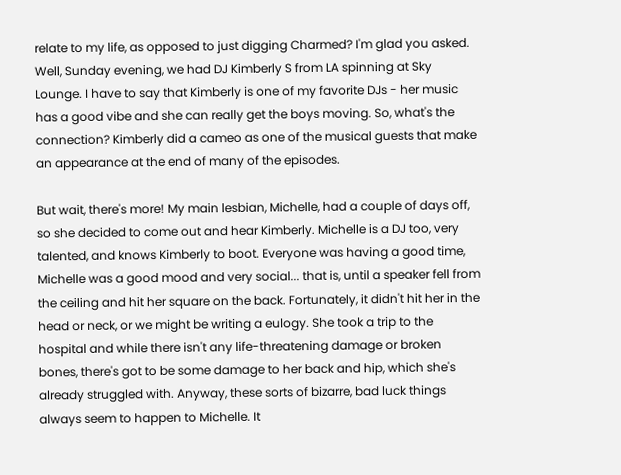relate to my life, as opposed to just digging Charmed? I'm glad you asked. Well, Sunday evening, we had DJ Kimberly S from LA spinning at Sky Lounge. I have to say that Kimberly is one of my favorite DJs - her music has a good vibe and she can really get the boys moving. So, what's the connection? Kimberly did a cameo as one of the musical guests that make an appearance at the end of many of the episodes.

But wait, there's more! My main lesbian, Michelle, had a couple of days off, so she decided to come out and hear Kimberly. Michelle is a DJ too, very talented, and knows Kimberly to boot. Everyone was having a good time, Michelle was a good mood and very social... that is, until a speaker fell from the ceiling and hit her square on the back. Fortunately, it didn't hit her in the head or neck, or we might be writing a eulogy. She took a trip to the hospital and while there isn't any life-threatening damage or broken bones, there's got to be some damage to her back and hip, which she's already struggled with. Anyway, these sorts of bizarre, bad luck things always seem to happen to Michelle. It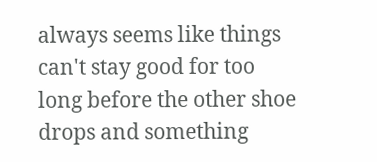always seems like things can't stay good for too long before the other shoe drops and something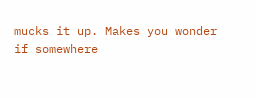mucks it up. Makes you wonder if somewhere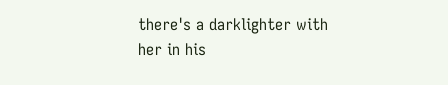there's a darklighter with her in his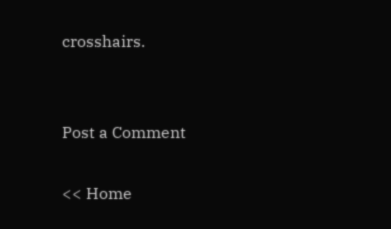crosshairs.


Post a Comment

<< Home